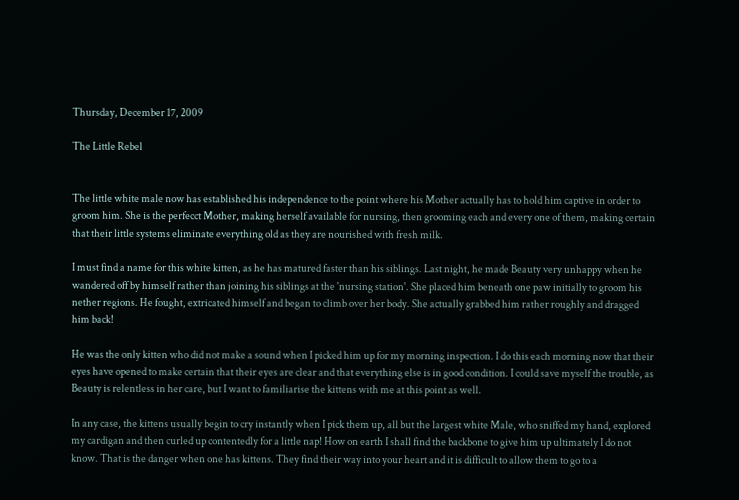Thursday, December 17, 2009

The Little Rebel


The little white male now has established his independence to the point where his Mother actually has to hold him captive in order to groom him. She is the perfecct Mother, making herself available for nursing, then grooming each and every one of them, making certain that their little systems eliminate everything old as they are nourished with fresh milk.

I must find a name for this white kitten, as he has matured faster than his siblings. Last night, he made Beauty very unhappy when he wandered off by himself rather than joining his siblings at the 'nursing station'. She placed him beneath one paw initially to groom his nether regions. He fought, extricated himself and began to climb over her body. She actually grabbed him rather roughly and dragged him back!

He was the only kitten who did not make a sound when I picked him up for my morning inspection. I do this each morning now that their eyes have opened to make certain that their eyes are clear and that everything else is in good condition. I could save myself the trouble, as Beauty is relentless in her care, but I want to familiarise the kittens with me at this point as well.

In any case, the kittens usually begin to cry instantly when I pick them up, all but the largest white Male, who sniffed my hand, explored my cardigan and then curled up contentedly for a little nap! How on earth I shall find the backbone to give him up ultimately I do not know. That is the danger when one has kittens. They find their way into your heart and it is difficult to allow them to go to a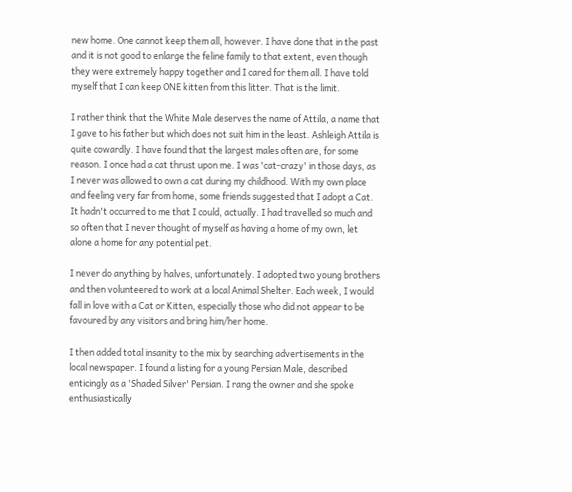new home. One cannot keep them all, however. I have done that in the past and it is not good to enlarge the feline family to that extent, even though they were extremely happy together and I cared for them all. I have told myself that I can keep ONE kitten from this litter. That is the limit.

I rather think that the White Male deserves the name of Attila, a name that I gave to his father but which does not suit him in the least. Ashleigh Attila is quite cowardly. I have found that the largest males often are, for some reason. I once had a cat thrust upon me. I was 'cat-crazy' in those days, as I never was allowed to own a cat during my childhood. With my own place and feeling very far from home, some friends suggested that I adopt a Cat. It hadn't occurred to me that I could, actually. I had travelled so much and so often that I never thought of myself as having a home of my own, let alone a home for any potential pet.

I never do anything by halves, unfortunately. I adopted two young brothers and then volunteered to work at a local Animal Shelter. Each week, I would fall in love with a Cat or Kitten, especially those who did not appear to be favoured by any visitors and bring him/her home.

I then added total insanity to the mix by searching advertisements in the local newspaper. I found a listing for a young Persian Male, described enticingly as a 'Shaded Silver' Persian. I rang the owner and she spoke enthusiastically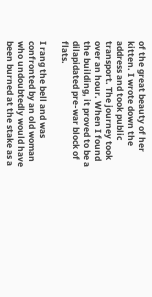of the great beauty of her kitten. I wrote down the address and took public transport. The journey took over an hour. When I found the building, it proved to be a dilapidated pre-war block of flats.

I rang the bell and was confronted by an old woman who undoubtedly would have been burned at the stake as a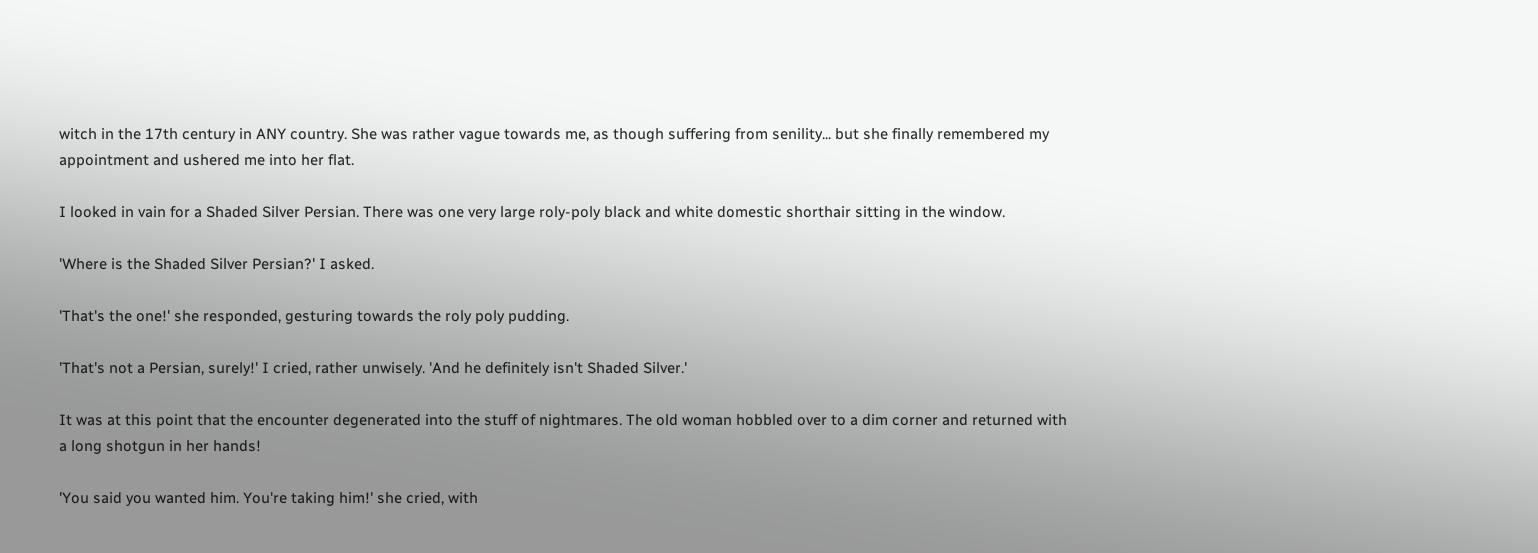witch in the 17th century in ANY country. She was rather vague towards me, as though suffering from senility... but she finally remembered my appointment and ushered me into her flat.

I looked in vain for a Shaded Silver Persian. There was one very large roly-poly black and white domestic shorthair sitting in the window.

'Where is the Shaded Silver Persian?' I asked.

'That's the one!' she responded, gesturing towards the roly poly pudding.

'That's not a Persian, surely!' I cried, rather unwisely. 'And he definitely isn't Shaded Silver.'

It was at this point that the encounter degenerated into the stuff of nightmares. The old woman hobbled over to a dim corner and returned with a long shotgun in her hands!

'You said you wanted him. You're taking him!' she cried, with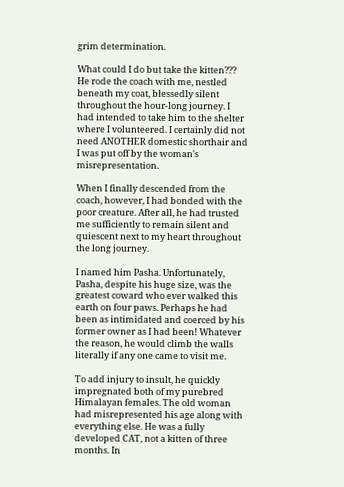grim determination.

What could I do but take the kitten??? He rode the coach with me, nestled beneath my coat, blessedly silent throughout the hour-long journey. I had intended to take him to the shelter where I volunteered. I certainly did not need ANOTHER domestic shorthair and I was put off by the woman's misrepresentation.

When I finally descended from the coach, however, I had bonded with the poor creature. After all, he had trusted me sufficiently to remain silent and quiescent next to my heart throughout the long journey.

I named him Pasha. Unfortunately, Pasha, despite his huge size, was the greatest coward who ever walked this earth on four paws. Perhaps he had been as intimidated and coerced by his former owner as I had been! Whatever the reason, he would climb the walls literally if any one came to visit me.

To add injury to insult, he quickly impregnated both of my purebred Himalayan females. The old woman had misrepresented his age along with everything else. He was a fully developed CAT, not a kitten of three months. In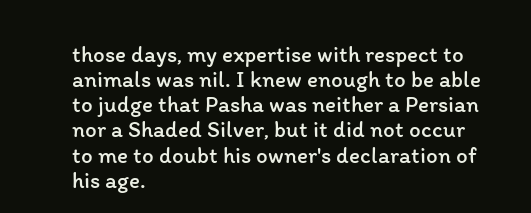those days, my expertise with respect to animals was nil. I knew enough to be able to judge that Pasha was neither a Persian nor a Shaded Silver, but it did not occur to me to doubt his owner's declaration of his age.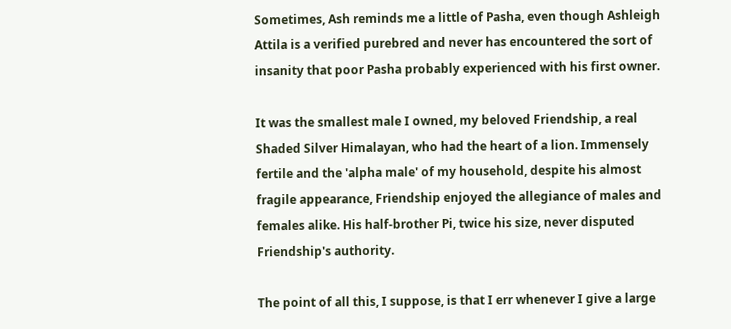Sometimes, Ash reminds me a little of Pasha, even though Ashleigh Attila is a verified purebred and never has encountered the sort of insanity that poor Pasha probably experienced with his first owner.

It was the smallest male I owned, my beloved Friendship, a real Shaded Silver Himalayan, who had the heart of a lion. Immensely fertile and the 'alpha male' of my household, despite his almost fragile appearance, Friendship enjoyed the allegiance of males and females alike. His half-brother Pi, twice his size, never disputed Friendship's authority.

The point of all this, I suppose, is that I err whenever I give a large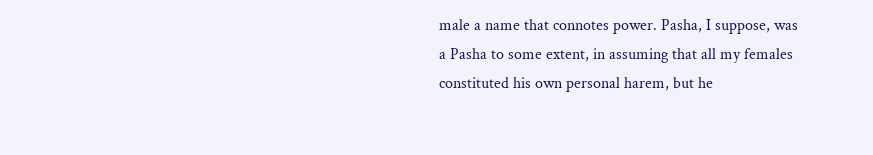male a name that connotes power. Pasha, I suppose, was a Pasha to some extent, in assuming that all my females constituted his own personal harem, but he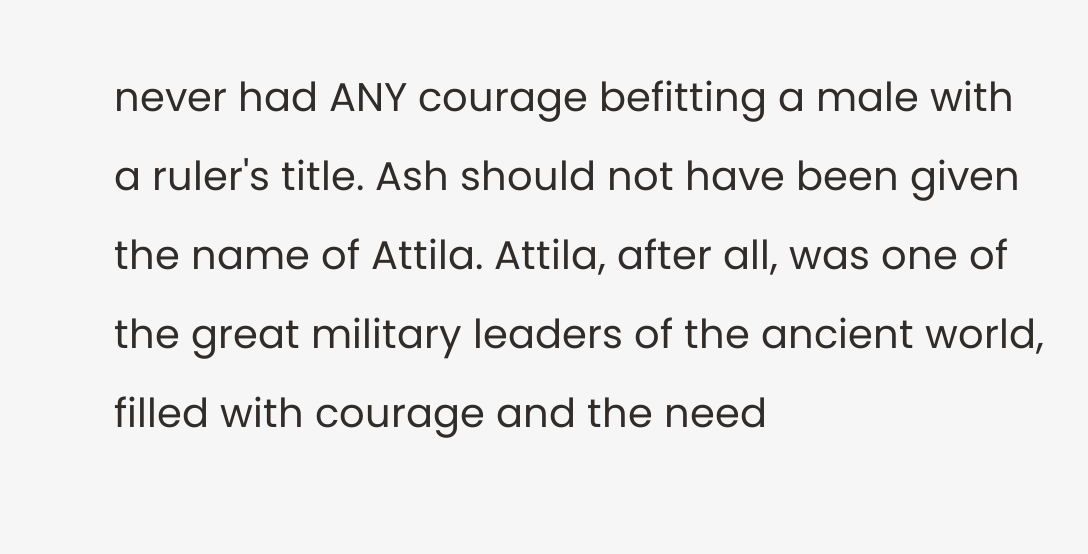never had ANY courage befitting a male with a ruler's title. Ash should not have been given the name of Attila. Attila, after all, was one of the great military leaders of the ancient world, filled with courage and the need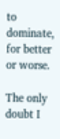to dominate, for better or worse.

The only doubt I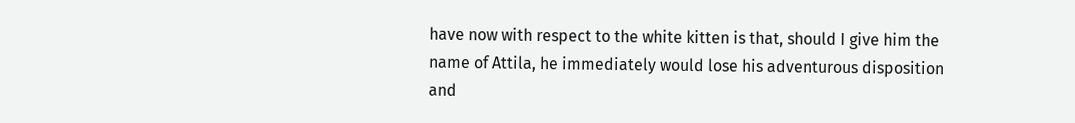have now with respect to the white kitten is that, should I give him the name of Attila, he immediately would lose his adventurous disposition and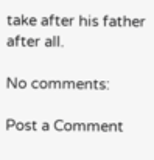take after his father after all.

No comments:

Post a Comment